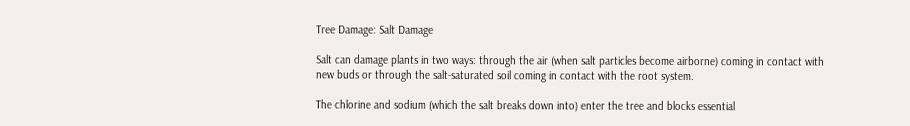Tree Damage: Salt Damage

Salt can damage plants in two ways: through the air (when salt particles become airborne) coming in contact with new buds or through the salt-saturated soil coming in contact with the root system.

The chlorine and sodium (which the salt breaks down into) enter the tree and blocks essential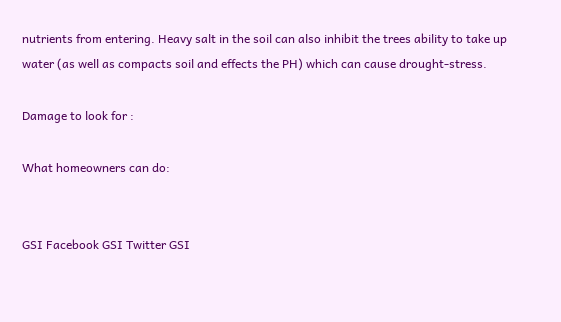nutrients from entering. Heavy salt in the soil can also inhibit the trees ability to take up water (as well as compacts soil and effects the PH) which can cause drought-stress.

Damage to look for :

What homeowners can do:


GSI Facebook GSI Twitter GSI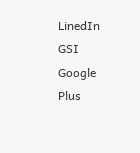LinedIn GSI Google Plus